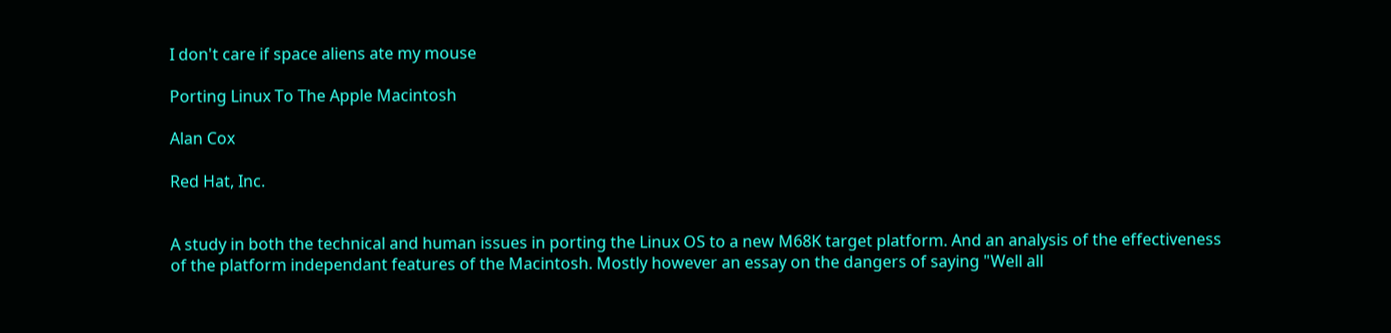I don't care if space aliens ate my mouse

Porting Linux To The Apple Macintosh

Alan Cox

Red Hat, Inc.


A study in both the technical and human issues in porting the Linux OS to a new M68K target platform. And an analysis of the effectiveness of the platform independant features of the Macintosh. Mostly however an essay on the dangers of saying "Well all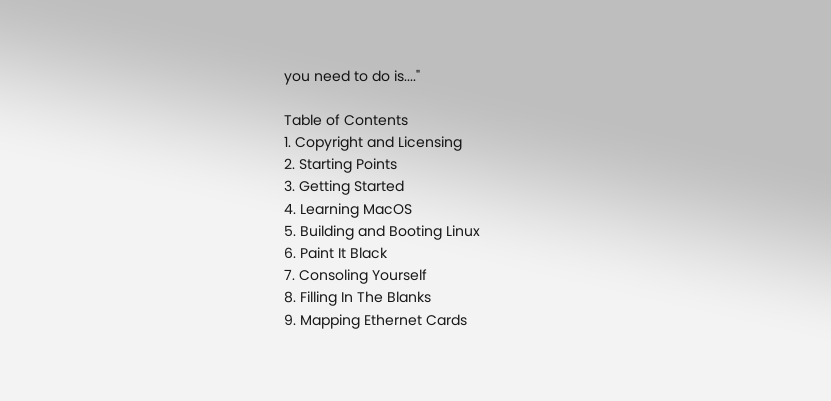you need to do is...."

Table of Contents
1. Copyright and Licensing
2. Starting Points
3. Getting Started
4. Learning MacOS
5. Building and Booting Linux
6. Paint It Black
7. Consoling Yourself
8. Filling In The Blanks
9. Mapping Ethernet Cards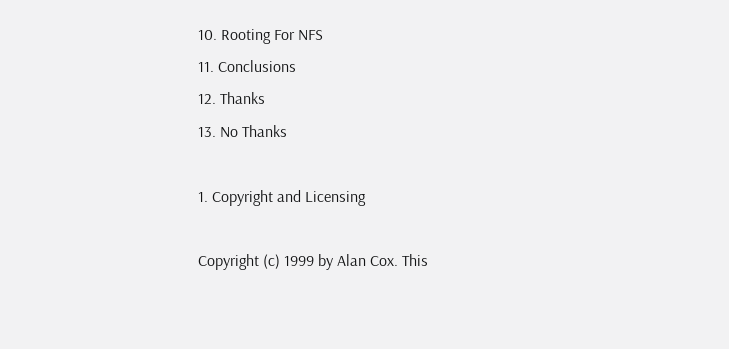10. Rooting For NFS
11. Conclusions
12. Thanks
13. No Thanks

1. Copyright and Licensing

Copyright (c) 1999 by Alan Cox. This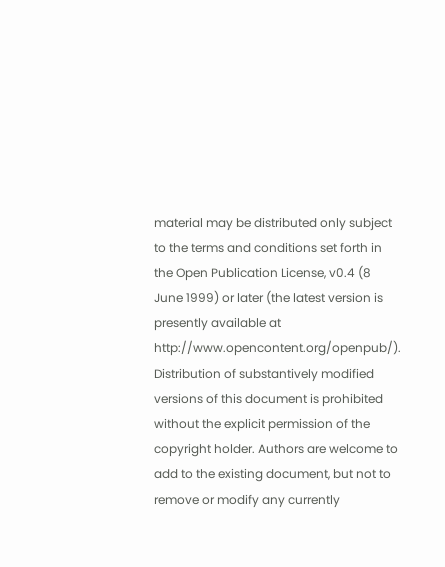material may be distributed only subject to the terms and conditions set forth in the Open Publication License, v0.4 (8 June 1999) or later (the latest version is presently available at http://www.opencontent.org/openpub/). Distribution of substantively modified versions of this document is prohibited without the explicit permission of the copyright holder. Authors are welcome to add to the existing document, but not to remove or modify any currently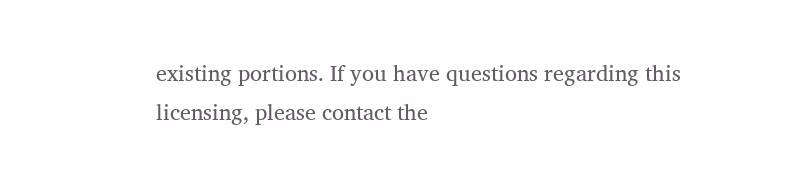existing portions. If you have questions regarding this licensing, please contact the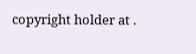copyright holder at .